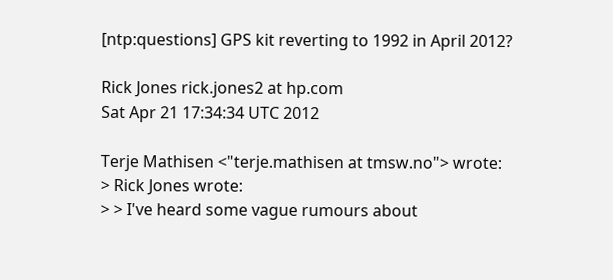[ntp:questions] GPS kit reverting to 1992 in April 2012?

Rick Jones rick.jones2 at hp.com
Sat Apr 21 17:34:34 UTC 2012

Terje Mathisen <"terje.mathisen at tmsw.no"> wrote:
> Rick Jones wrote:
> > I've heard some vague rumours about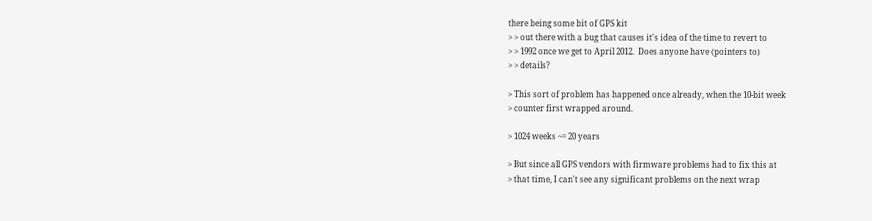there being some bit of GPS kit
> > out there with a bug that causes it's idea of the time to revert to
> > 1992 once we get to April 2012.  Does anyone have (pointers to)
> > details?

> This sort of problem has happened once already, when the 10-bit week
> counter first wrapped around.

> 1024 weeks ~= 20 years

> But since all GPS vendors with firmware problems had to fix this at
> that time, I can't see any significant problems on the next wrap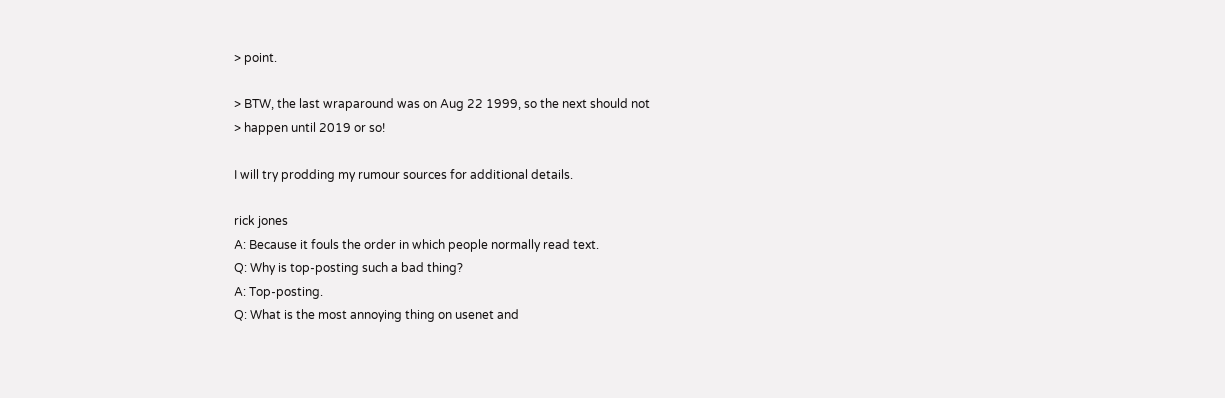> point.

> BTW, the last wraparound was on Aug 22 1999, so the next should not
> happen until 2019 or so!

I will try prodding my rumour sources for additional details.

rick jones
A: Because it fouls the order in which people normally read text.
Q: Why is top-posting such a bad thing?
A: Top-posting.
Q: What is the most annoying thing on usenet and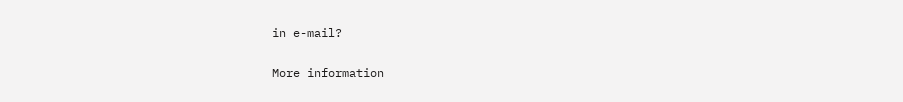in e-mail?

More information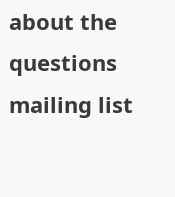about the questions mailing list